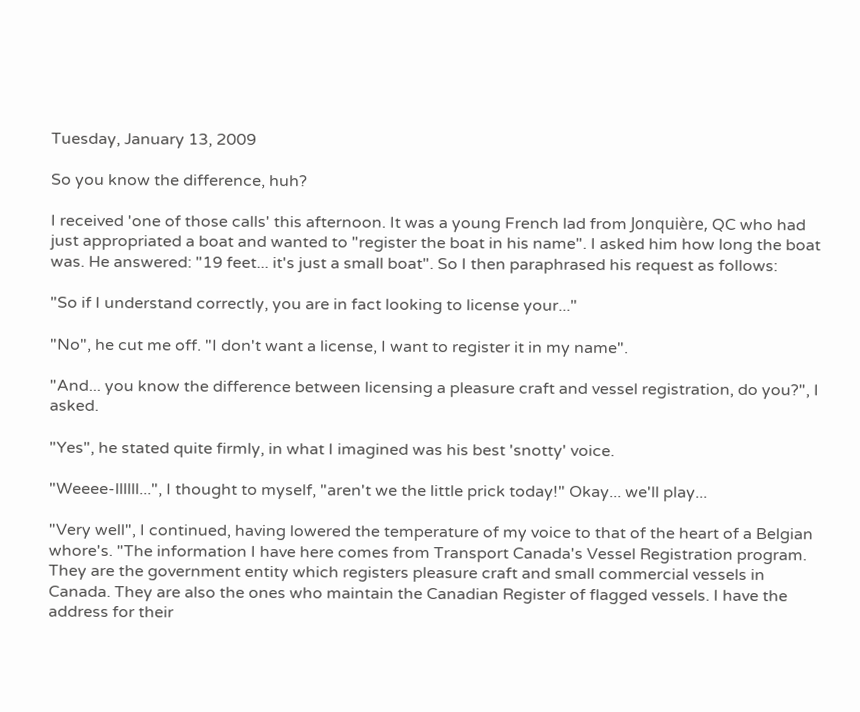Tuesday, January 13, 2009

So you know the difference, huh?

I received 'one of those calls' this afternoon. It was a young French lad from Jonquière, QC who had just appropriated a boat and wanted to "register the boat in his name". I asked him how long the boat was. He answered: "19 feet... it's just a small boat". So I then paraphrased his request as follows:

"So if I understand correctly, you are in fact looking to license your..."

"No", he cut me off. "I don't want a license, I want to register it in my name".

"And... you know the difference between licensing a pleasure craft and vessel registration, do you?", I asked.

"Yes", he stated quite firmly, in what I imagined was his best 'snotty' voice.

"Weeee-llllll...", I thought to myself, "aren't we the little prick today!" Okay... we'll play...

"Very well", I continued, having lowered the temperature of my voice to that of the heart of a Belgian whore's. "The information I have here comes from Transport Canada's Vessel Registration program. They are the government entity which registers pleasure craft and small commercial vessels in Canada. They are also the ones who maintain the Canadian Register of flagged vessels. I have the address for their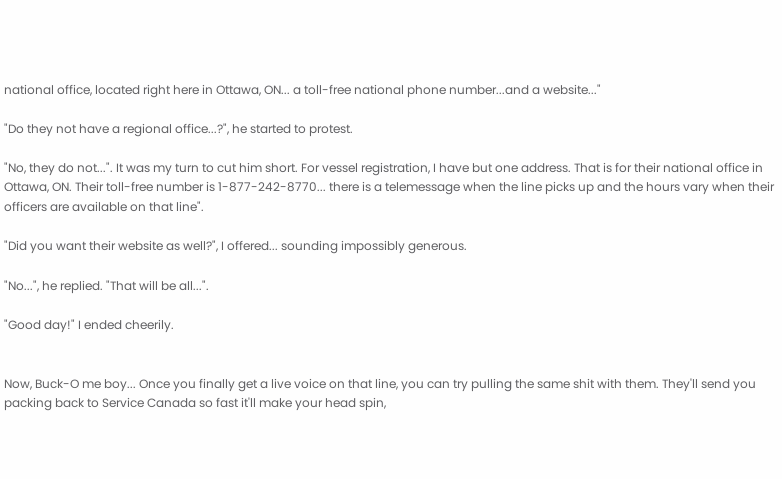national office, located right here in Ottawa, ON... a toll-free national phone number...and a website..."

"Do they not have a regional office...?", he started to protest.

"No, they do not...". It was my turn to cut him short. For vessel registration, I have but one address. That is for their national office in Ottawa, ON. Their toll-free number is 1-877-242-8770... there is a telemessage when the line picks up and the hours vary when their officers are available on that line".

"Did you want their website as well?", I offered... sounding impossibly generous.

"No...", he replied. "That will be all...".

"Good day!" I ended cheerily.


Now, Buck-O me boy... Once you finally get a live voice on that line, you can try pulling the same shit with them. They'll send you packing back to Service Canada so fast it'll make your head spin,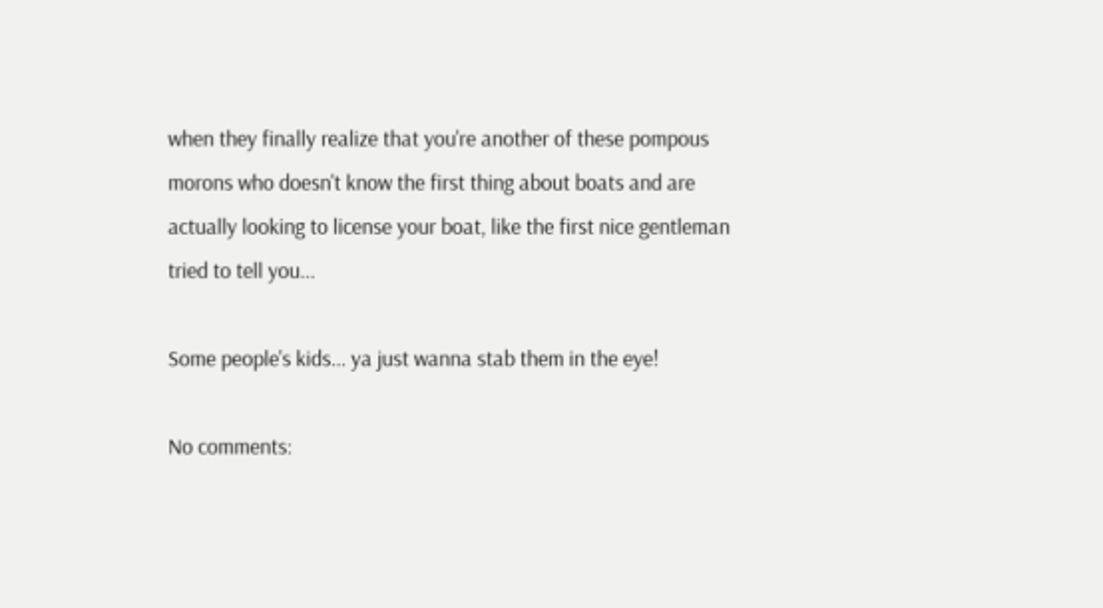when they finally realize that you're another of these pompous morons who doesn't know the first thing about boats and are actually looking to license your boat, like the first nice gentleman tried to tell you...

Some people's kids... ya just wanna stab them in the eye!

No comments: